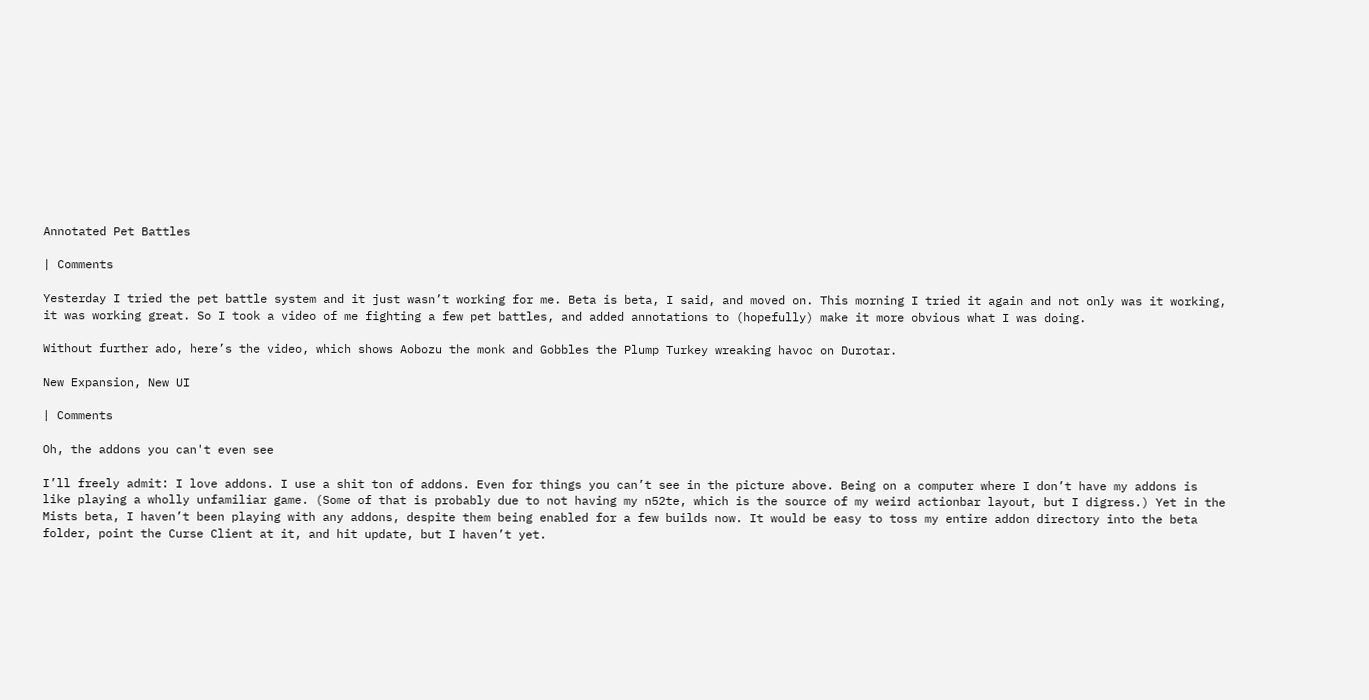Annotated Pet Battles

| Comments

Yesterday I tried the pet battle system and it just wasn’t working for me. Beta is beta, I said, and moved on. This morning I tried it again and not only was it working, it was working great. So I took a video of me fighting a few pet battles, and added annotations to (hopefully) make it more obvious what I was doing.

Without further ado, here’s the video, which shows Aobozu the monk and Gobbles the Plump Turkey wreaking havoc on Durotar.

New Expansion, New UI

| Comments

Oh, the addons you can't even see

I’ll freely admit: I love addons. I use a shit ton of addons. Even for things you can’t see in the picture above. Being on a computer where I don’t have my addons is like playing a wholly unfamiliar game. (Some of that is probably due to not having my n52te, which is the source of my weird actionbar layout, but I digress.) Yet in the Mists beta, I haven’t been playing with any addons, despite them being enabled for a few builds now. It would be easy to toss my entire addon directory into the beta folder, point the Curse Client at it, and hit update, but I haven’t yet.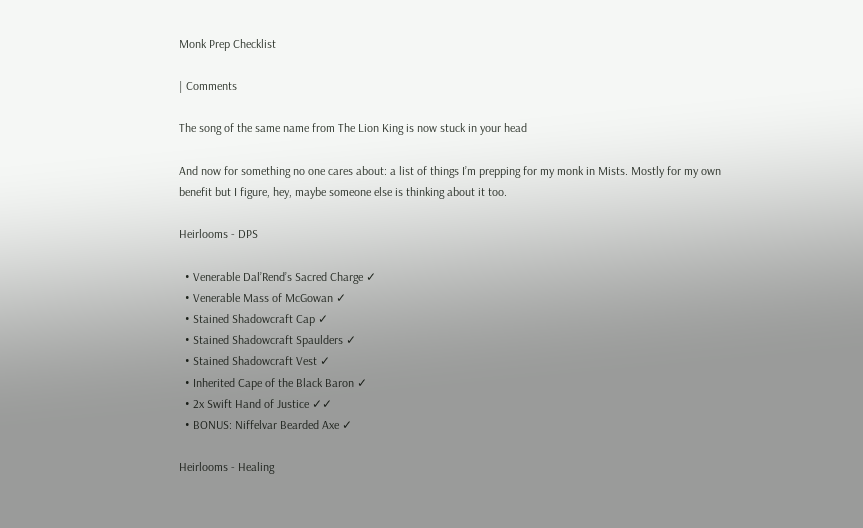Monk Prep Checklist

| Comments

The song of the same name from The Lion King is now stuck in your head

And now for something no one cares about: a list of things I’m prepping for my monk in Mists. Mostly for my own benefit but I figure, hey, maybe someone else is thinking about it too.

Heirlooms - DPS

  • Venerable Dal’Rend’s Sacred Charge ✓
  • Venerable Mass of McGowan ✓
  • Stained Shadowcraft Cap ✓
  • Stained Shadowcraft Spaulders ✓
  • Stained Shadowcraft Vest ✓
  • Inherited Cape of the Black Baron ✓
  • 2x Swift Hand of Justice ✓✓
  • BONUS: Niffelvar Bearded Axe ✓

Heirlooms - Healing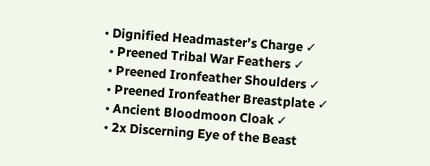• Dignified Headmaster’s Charge ✓
  • Preened Tribal War Feathers ✓
  • Preened Ironfeather Shoulders ✓
  • Preened Ironfeather Breastplate ✓
  • Ancient Bloodmoon Cloak ✓
  • 2x Discerning Eye of the Beast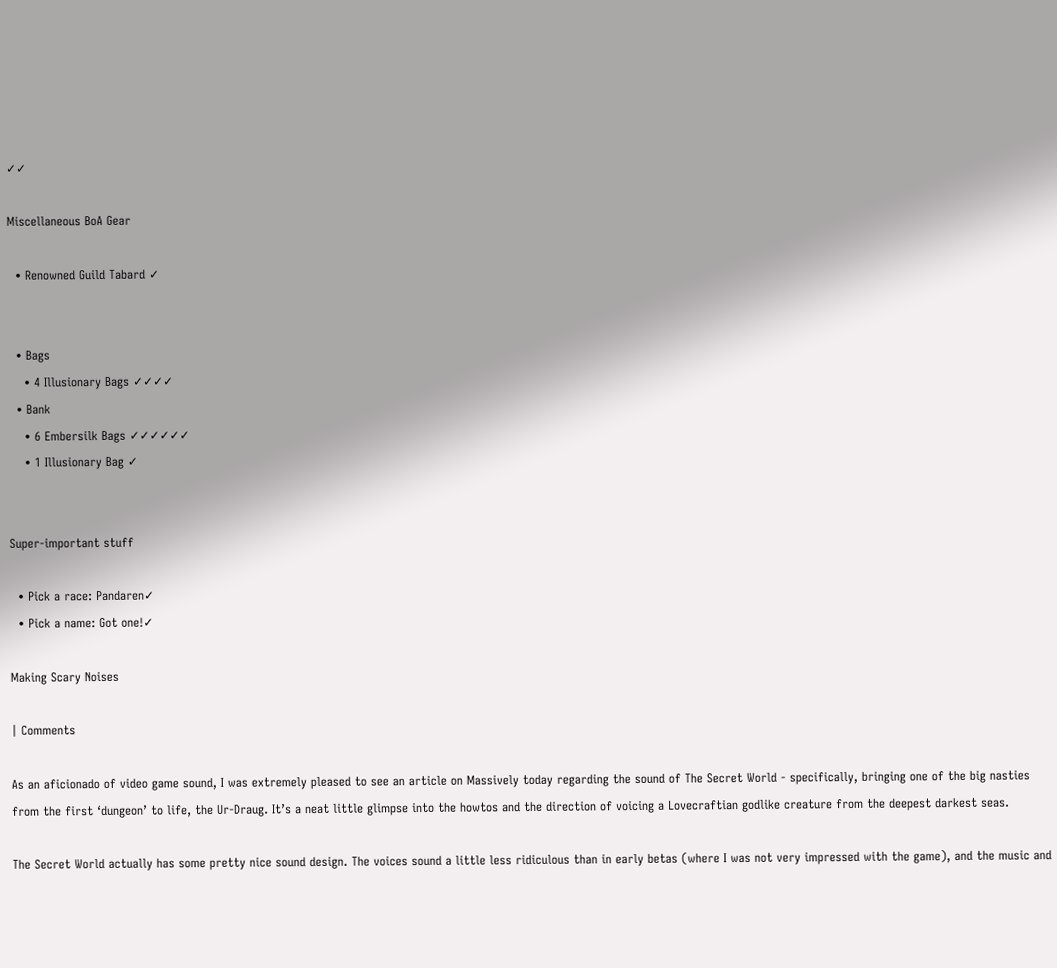✓✓

Miscellaneous BoA Gear

  • Renowned Guild Tabard ✓


  • Bags
    • 4 Illusionary Bags ✓✓✓✓
  • Bank
    • 6 Embersilk Bags ✓✓✓✓✓✓
    • 1 Illusionary Bag ✓


Super-important stuff

  • Pick a race: Pandaren✓
  • Pick a name: Got one!✓

Making Scary Noises

| Comments

As an aficionado of video game sound, I was extremely pleased to see an article on Massively today regarding the sound of The Secret World - specifically, bringing one of the big nasties from the first ‘dungeon’ to life, the Ur-Draug. It’s a neat little glimpse into the howtos and the direction of voicing a Lovecraftian godlike creature from the deepest darkest seas.

The Secret World actually has some pretty nice sound design. The voices sound a little less ridiculous than in early betas (where I was not very impressed with the game), and the music and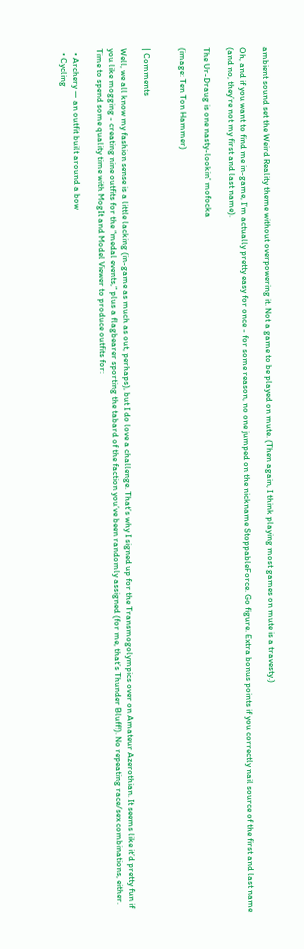ambient sound set the Weird Reality theme without overpowering it. Not a game to be played on mute. (Then again, I think playing most games on mute is a travesty.)

Oh, and if you want to find me in-game, I’m actually pretty easy for once - for some reason, no one jumped on the nickname StoppableForce. Go figure. Extra bonus points if you correctly nail source of the first and last name (and no, they’re not my first and last name).

The Ur-Draug is one nasty-lookin' mofocka

(image: Ten Ton Hammer)


| Comments

Well, we all know my fashion sense is a little lacking (in-game as much as out, perhaps), but I do love a challenge. That’s why I signed up for the Transmogolympics over on Amateur Azerothian. It seems like it’d pretty fun if you like mogging - creating nine outfits for the “medal events,” plus a flagbearer sporting the tabard of the faction you’ve been randomly assigned (for me, that’s Thunder Bluff!). No repeating race/sex combinations, either. Time to spend some quality time with MogIt and Model Viewer to produce outfits for:

  • Archery — an outfit built around a bow
  • Cycling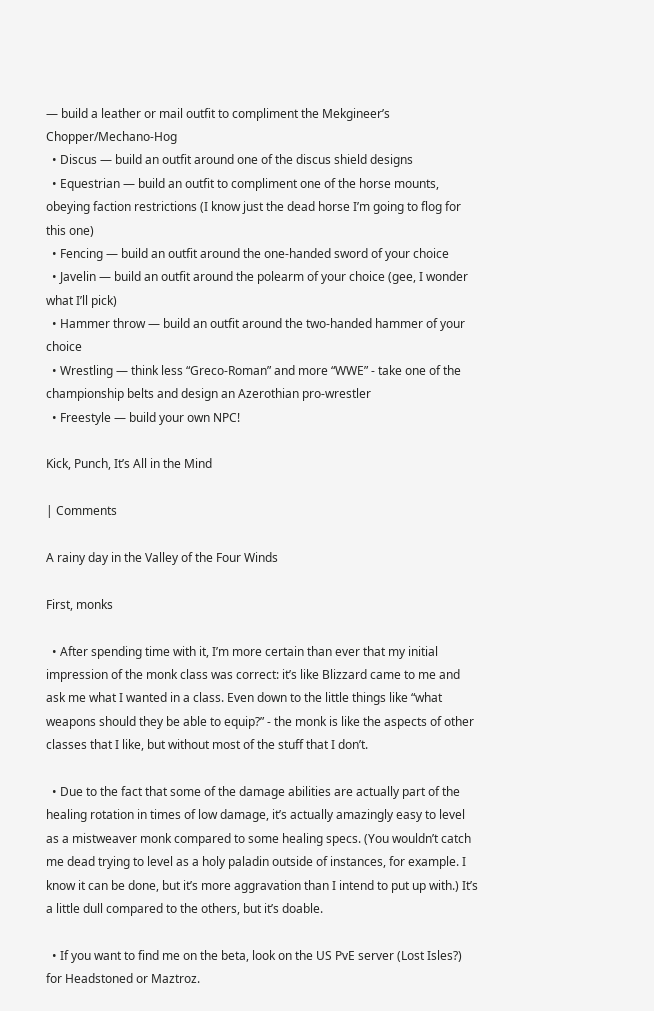— build a leather or mail outfit to compliment the Mekgineer’s Chopper/Mechano-Hog
  • Discus — build an outfit around one of the discus shield designs
  • Equestrian — build an outfit to compliment one of the horse mounts, obeying faction restrictions (I know just the dead horse I’m going to flog for this one)
  • Fencing — build an outfit around the one-handed sword of your choice
  • Javelin — build an outfit around the polearm of your choice (gee, I wonder what I’ll pick)
  • Hammer throw — build an outfit around the two-handed hammer of your choice
  • Wrestling — think less “Greco-Roman” and more “WWE” - take one of the championship belts and design an Azerothian pro-wrestler
  • Freestyle — build your own NPC!

Kick, Punch, It’s All in the Mind

| Comments

A rainy day in the Valley of the Four Winds

First, monks

  • After spending time with it, I’m more certain than ever that my initial impression of the monk class was correct: it’s like Blizzard came to me and ask me what I wanted in a class. Even down to the little things like “what weapons should they be able to equip?” - the monk is like the aspects of other classes that I like, but without most of the stuff that I don’t.

  • Due to the fact that some of the damage abilities are actually part of the healing rotation in times of low damage, it’s actually amazingly easy to level as a mistweaver monk compared to some healing specs. (You wouldn’t catch me dead trying to level as a holy paladin outside of instances, for example. I know it can be done, but it’s more aggravation than I intend to put up with.) It’s a little dull compared to the others, but it’s doable.

  • If you want to find me on the beta, look on the US PvE server (Lost Isles?) for Headstoned or Maztroz.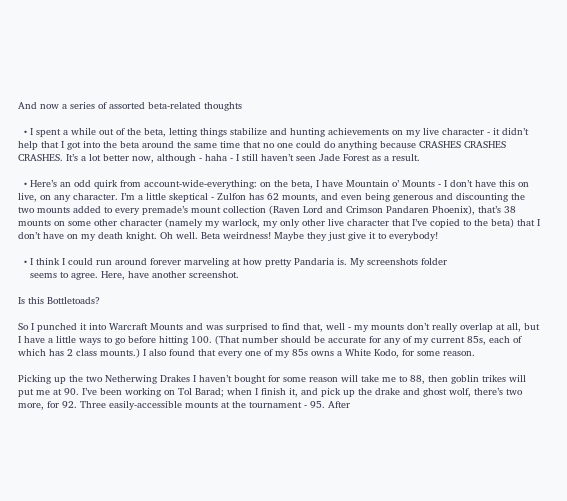And now a series of assorted beta-related thoughts

  • I spent a while out of the beta, letting things stabilize and hunting achievements on my live character - it didn’t help that I got into the beta around the same time that no one could do anything because CRASHES CRASHES CRASHES. It’s a lot better now, although - haha - I still haven’t seen Jade Forest as a result.

  • Here’s an odd quirk from account-wide-everything: on the beta, I have Mountain o’ Mounts - I don’t have this on live, on any character. I’m a little skeptical - Zulfon has 62 mounts, and even being generous and discounting the two mounts added to every premade’s mount collection (Raven Lord and Crimson Pandaren Phoenix), that’s 38 mounts on some other character (namely my warlock, my only other live character that I’ve copied to the beta) that I don’t have on my death knight. Oh well. Beta weirdness! Maybe they just give it to everybody!

  • I think I could run around forever marveling at how pretty Pandaria is. My screenshots folder
    seems to agree. Here, have another screenshot.

Is this Bottletoads?

So I punched it into Warcraft Mounts and was surprised to find that, well - my mounts don’t really overlap at all, but I have a little ways to go before hitting 100. (That number should be accurate for any of my current 85s, each of which has 2 class mounts.) I also found that every one of my 85s owns a White Kodo, for some reason.

Picking up the two Netherwing Drakes I haven’t bought for some reason will take me to 88, then goblin trikes will put me at 90. I’ve been working on Tol Barad; when I finish it, and pick up the drake and ghost wolf, there’s two more, for 92. Three easily-accessible mounts at the tournament - 95. After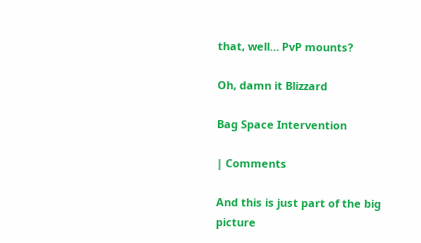that, well… PvP mounts?

Oh, damn it Blizzard

Bag Space Intervention

| Comments

And this is just part of the big picture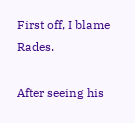First off, I blame Rades.

After seeing his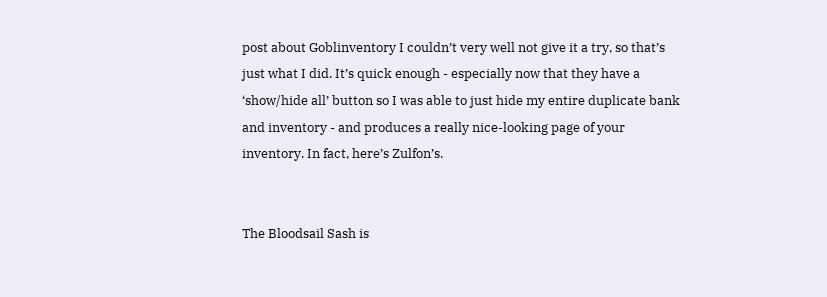post about Goblinventory I couldn’t very well not give it a try, so that’s just what I did. It’s quick enough - especially now that they have a ‘show/hide all’ button so I was able to just hide my entire duplicate bank and inventory - and produces a really nice-looking page of your inventory. In fact, here’s Zulfon’s.


The Bloodsail Sash is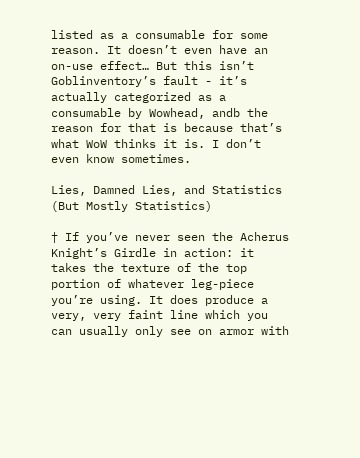listed as a consumable for some reason. It doesn’t even have an on-use effect… But this isn’t Goblinventory’s fault - it’s actually categorized as a consumable by Wowhead, andb the reason for that is because that’s what WoW thinks it is. I don’t even know sometimes.

Lies, Damned Lies, and Statistics (But Mostly Statistics)

† If you’ve never seen the Acherus Knight’s Girdle in action: it takes the texture of the top portion of whatever leg-piece you’re using. It does produce a very, very faint line which you can usually only see on armor with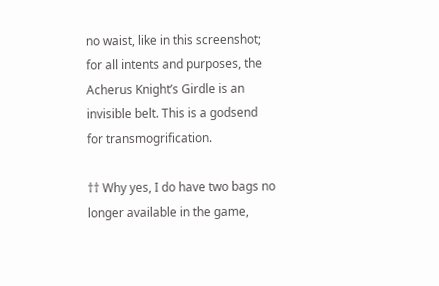no waist, like in this screenshot; for all intents and purposes, the Acherus Knight’s Girdle is an invisible belt. This is a godsend for transmogrification.

†† Why yes, I do have two bags no longer available in the game,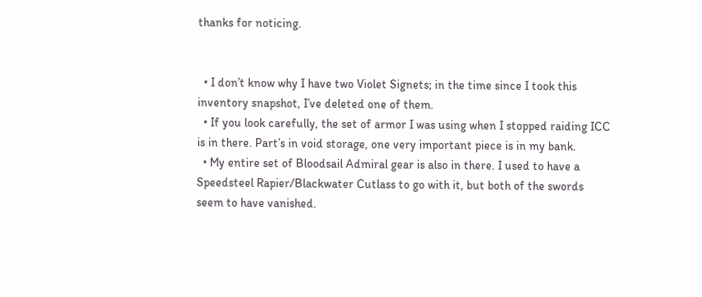thanks for noticing.


  • I don’t know why I have two Violet Signets; in the time since I took this inventory snapshot, I’ve deleted one of them.
  • If you look carefully, the set of armor I was using when I stopped raiding ICC is in there. Part’s in void storage, one very important piece is in my bank.
  • My entire set of Bloodsail Admiral gear is also in there. I used to have a Speedsteel Rapier/Blackwater Cutlass to go with it, but both of the swords seem to have vanished.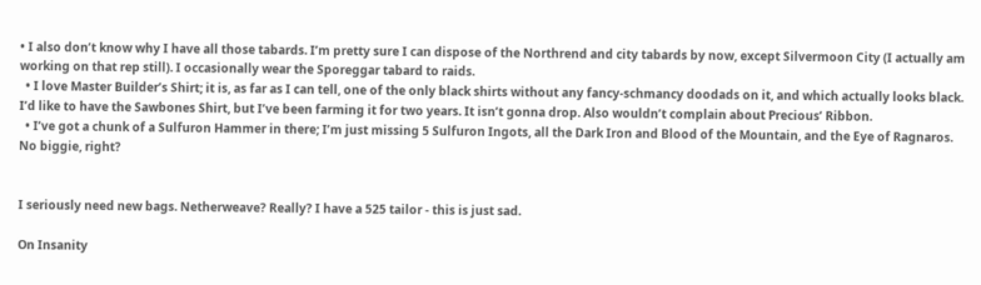• I also don’t know why I have all those tabards. I’m pretty sure I can dispose of the Northrend and city tabards by now, except Silvermoon City (I actually am working on that rep still). I occasionally wear the Sporeggar tabard to raids.
  • I love Master Builder’s Shirt; it is, as far as I can tell, one of the only black shirts without any fancy-schmancy doodads on it, and which actually looks black. I’d like to have the Sawbones Shirt, but I’ve been farming it for two years. It isn’t gonna drop. Also wouldn’t complain about Precious’ Ribbon.
  • I’ve got a chunk of a Sulfuron Hammer in there; I’m just missing 5 Sulfuron Ingots, all the Dark Iron and Blood of the Mountain, and the Eye of Ragnaros. No biggie, right?


I seriously need new bags. Netherweave? Really? I have a 525 tailor - this is just sad.

On Insanity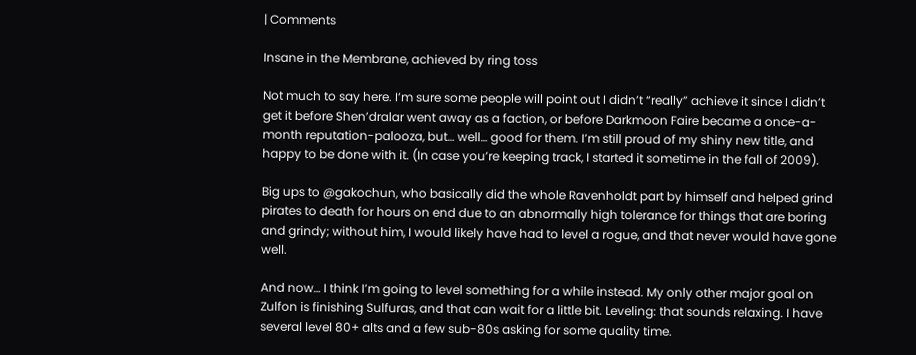| Comments

Insane in the Membrane, achieved by ring toss

Not much to say here. I’m sure some people will point out I didn’t “really” achieve it since I didn’t get it before Shen’dralar went away as a faction, or before Darkmoon Faire became a once-a-month reputation-palooza, but… well… good for them. I’m still proud of my shiny new title, and happy to be done with it. (In case you’re keeping track, I started it sometime in the fall of 2009).

Big ups to @gakochun, who basically did the whole Ravenholdt part by himself and helped grind pirates to death for hours on end due to an abnormally high tolerance for things that are boring and grindy; without him, I would likely have had to level a rogue, and that never would have gone well.

And now… I think I’m going to level something for a while instead. My only other major goal on Zulfon is finishing Sulfuras, and that can wait for a little bit. Leveling: that sounds relaxing. I have several level 80+ alts and a few sub-80s asking for some quality time.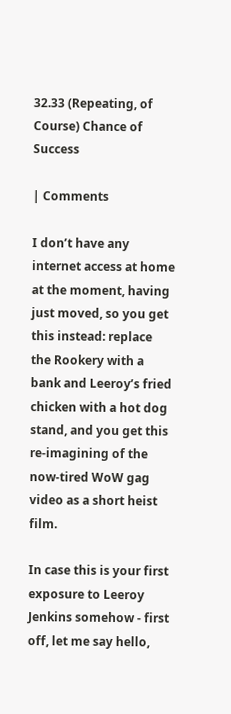32.33 (Repeating, of Course) Chance of Success

| Comments

I don’t have any internet access at home at the moment, having just moved, so you get this instead: replace the Rookery with a bank and Leeroy’s fried chicken with a hot dog stand, and you get this re-imagining of the now-tired WoW gag video as a short heist film.

In case this is your first exposure to Leeroy Jenkins somehow - first off, let me say hello,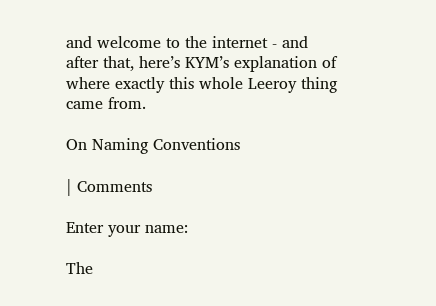and welcome to the internet - and after that, here’s KYM’s explanation of where exactly this whole Leeroy thing came from.

On Naming Conventions

| Comments

Enter your name:

The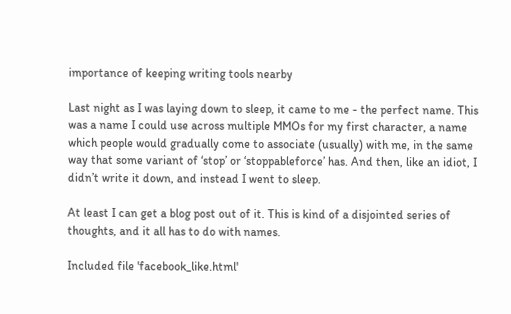importance of keeping writing tools nearby

Last night as I was laying down to sleep, it came to me - the perfect name. This was a name I could use across multiple MMOs for my first character, a name which people would gradually come to associate (usually) with me, in the same way that some variant of ‘stop’ or ‘stoppableforce’ has. And then, like an idiot, I didn’t write it down, and instead I went to sleep.

At least I can get a blog post out of it. This is kind of a disjointed series of thoughts, and it all has to do with names.

Included file 'facebook_like.html'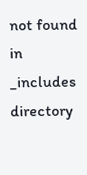not found in _includes directory